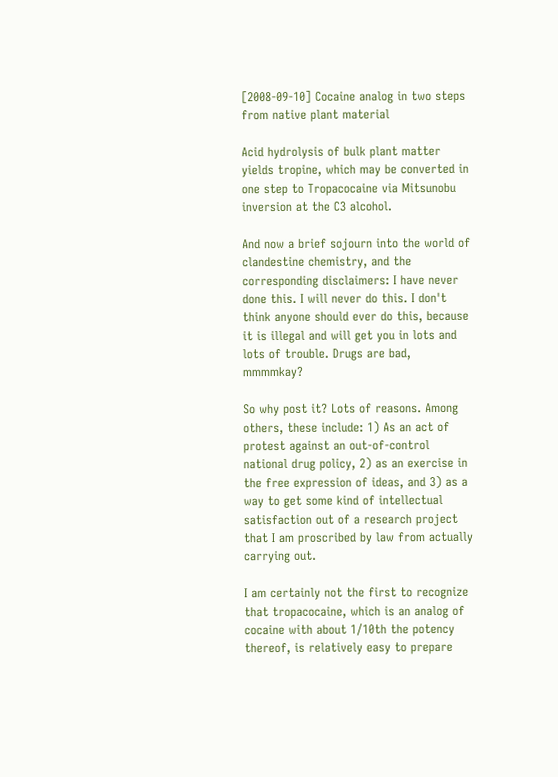[2008-09-10] Cocaine analog in two steps from native plant material

Acid hydrolysis of bulk plant matter yields tropine, which may be converted in one step to Tropacocaine via Mitsunobu inversion at the C3 alcohol.

And now a brief sojourn into the world of clandestine chemistry, and the corresponding disclaimers: I have never done this. I will never do this. I don't think anyone should ever do this, because it is illegal and will get you in lots and lots of trouble. Drugs are bad, mmmmkay?

So why post it? Lots of reasons. Among others, these include: 1) As an act of protest against an out-of-control national drug policy, 2) as an exercise in the free expression of ideas, and 3) as a way to get some kind of intellectual satisfaction out of a research project that I am proscribed by law from actually carrying out.

I am certainly not the first to recognize that tropacocaine, which is an analog of cocaine with about 1/10th the potency thereof, is relatively easy to prepare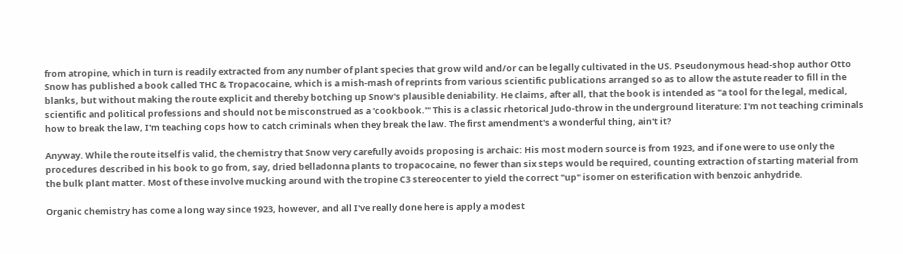from atropine, which in turn is readily extracted from any number of plant species that grow wild and/or can be legally cultivated in the US. Pseudonymous head-shop author Otto Snow has published a book called THC & Tropacocaine, which is a mish-mash of reprints from various scientific publications arranged so as to allow the astute reader to fill in the blanks, but without making the route explicit and thereby botching up Snow's plausible deniability. He claims, after all, that the book is intended as "a tool for the legal, medical, scientific and political professions and should not be misconstrued as a 'cookbook.'" This is a classic rhetorical Judo-throw in the underground literature: I'm not teaching criminals how to break the law, I'm teaching cops how to catch criminals when they break the law. The first amendment's a wonderful thing, ain't it?

Anyway. While the route itself is valid, the chemistry that Snow very carefully avoids proposing is archaic: His most modern source is from 1923, and if one were to use only the procedures described in his book to go from, say, dried belladonna plants to tropacocaine, no fewer than six steps would be required, counting extraction of starting material from the bulk plant matter. Most of these involve mucking around with the tropine C3 stereocenter to yield the correct "up" isomer on esterification with benzoic anhydride.

Organic chemistry has come a long way since 1923, however, and all I've really done here is apply a modest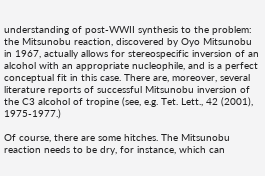understanding of post-WWII synthesis to the problem: the Mitsunobu reaction, discovered by Oyo Mitsunobu in 1967, actually allows for stereospecific inversion of an alcohol with an appropriate nucleophile, and is a perfect conceptual fit in this case. There are, moreover, several literature reports of successful Mitsunobu inversion of the C3 alcohol of tropine (see, e.g. Tet. Lett., 42 (2001), 1975-1977.)

Of course, there are some hitches. The Mitsunobu reaction needs to be dry, for instance, which can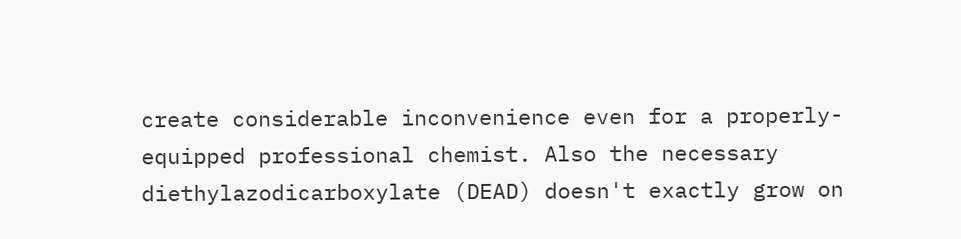create considerable inconvenience even for a properly-equipped professional chemist. Also the necessary diethylazodicarboxylate (DEAD) doesn't exactly grow on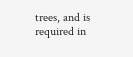trees, and is required in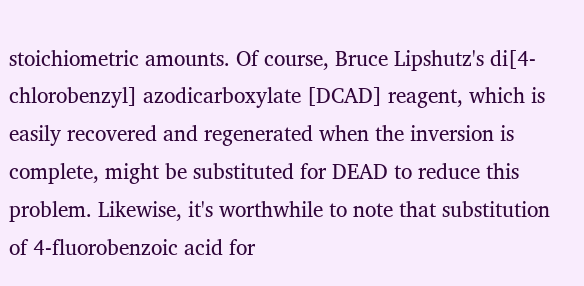stoichiometric amounts. Of course, Bruce Lipshutz's di[4-chlorobenzyl] azodicarboxylate [DCAD] reagent, which is easily recovered and regenerated when the inversion is complete, might be substituted for DEAD to reduce this problem. Likewise, it's worthwhile to note that substitution of 4-fluorobenzoic acid for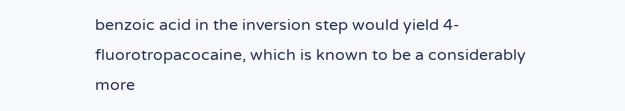benzoic acid in the inversion step would yield 4-fluorotropacocaine, which is known to be a considerably more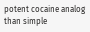potent cocaine analog than simple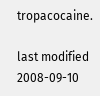tropacocaine.

last modified 2008-09-10